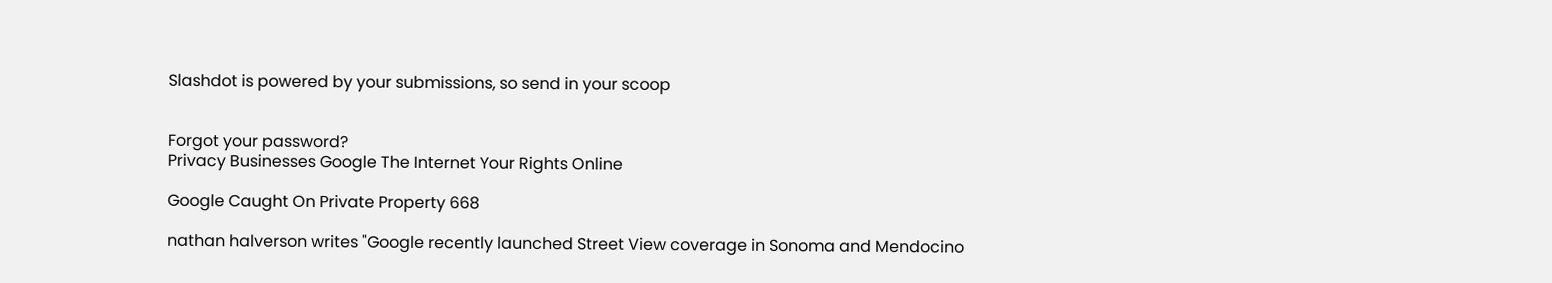Slashdot is powered by your submissions, so send in your scoop


Forgot your password?
Privacy Businesses Google The Internet Your Rights Online

Google Caught On Private Property 668

nathan halverson writes "Google recently launched Street View coverage in Sonoma and Mendocino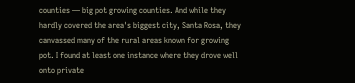counties — big pot growing counties. And while they hardly covered the area's biggest city, Santa Rosa, they canvassed many of the rural areas known for growing pot. I found at least one instance where they drove well onto private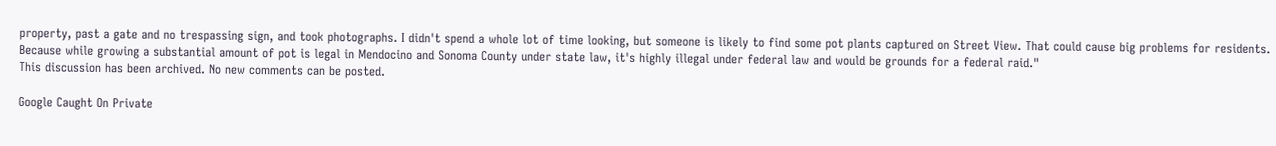property, past a gate and no trespassing sign, and took photographs. I didn't spend a whole lot of time looking, but someone is likely to find some pot plants captured on Street View. That could cause big problems for residents. Because while growing a substantial amount of pot is legal in Mendocino and Sonoma County under state law, it's highly illegal under federal law and would be grounds for a federal raid."
This discussion has been archived. No new comments can be posted.

Google Caught On Private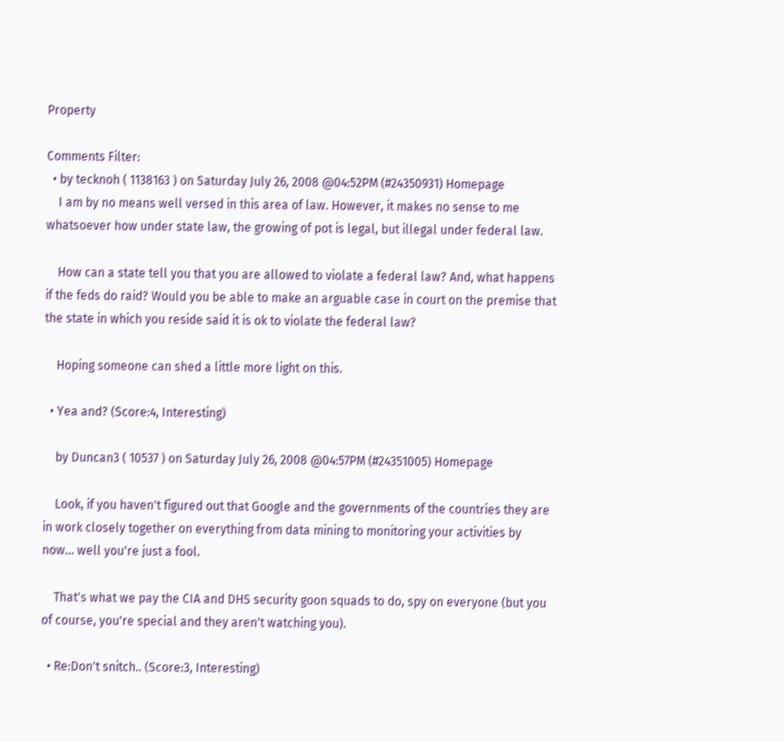Property

Comments Filter:
  • by tecknoh ( 1138163 ) on Saturday July 26, 2008 @04:52PM (#24350931) Homepage
    I am by no means well versed in this area of law. However, it makes no sense to me whatsoever how under state law, the growing of pot is legal, but illegal under federal law.

    How can a state tell you that you are allowed to violate a federal law? And, what happens if the feds do raid? Would you be able to make an arguable case in court on the premise that the state in which you reside said it is ok to violate the federal law?

    Hoping someone can shed a little more light on this.

  • Yea and? (Score:4, Interesting)

    by Duncan3 ( 10537 ) on Saturday July 26, 2008 @04:57PM (#24351005) Homepage

    Look, if you haven't figured out that Google and the governments of the countries they are in work closely together on everything from data mining to monitoring your activities by now... well you're just a fool.

    That's what we pay the CIA and DHS security goon squads to do, spy on everyone (but you of course, you're special and they aren't watching you).

  • Re:Don't snitch.. (Score:3, Interesting)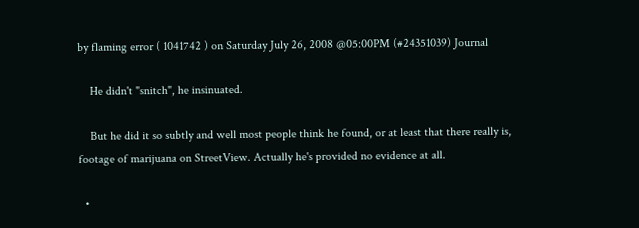by flaming error ( 1041742 ) on Saturday July 26, 2008 @05:00PM (#24351039) Journal

    He didn't "snitch", he insinuated.

    But he did it so subtly and well most people think he found, or at least that there really is, footage of marijuana on StreetView. Actually he's provided no evidence at all.

  •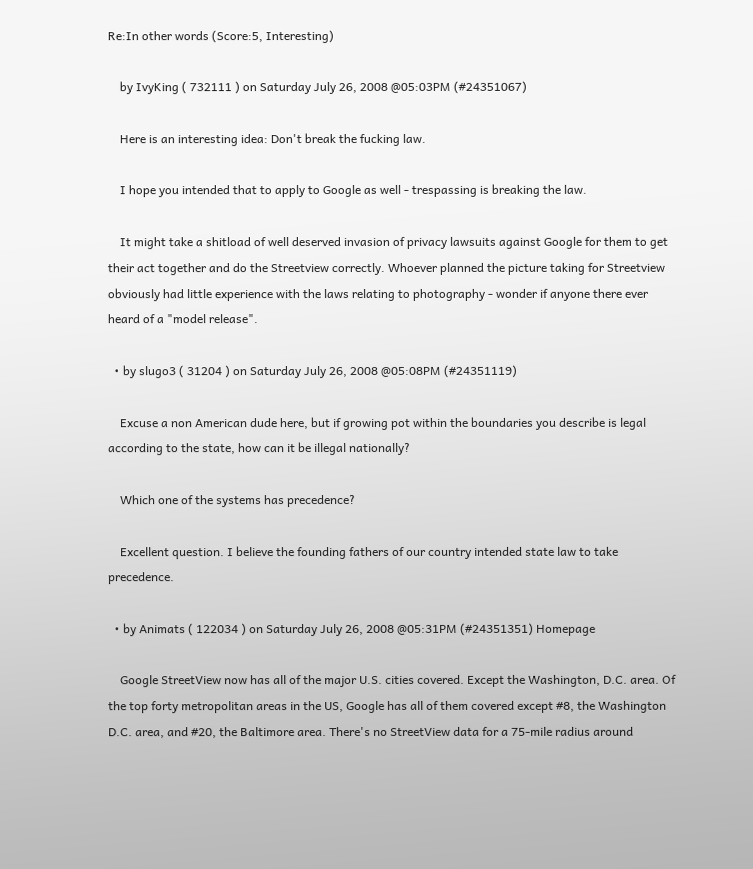Re:In other words (Score:5, Interesting)

    by IvyKing ( 732111 ) on Saturday July 26, 2008 @05:03PM (#24351067)

    Here is an interesting idea: Don't break the fucking law.

    I hope you intended that to apply to Google as well - trespassing is breaking the law.

    It might take a shitload of well deserved invasion of privacy lawsuits against Google for them to get their act together and do the Streetview correctly. Whoever planned the picture taking for Streetview obviously had little experience with the laws relating to photography - wonder if anyone there ever heard of a "model release".

  • by slugo3 ( 31204 ) on Saturday July 26, 2008 @05:08PM (#24351119)

    Excuse a non American dude here, but if growing pot within the boundaries you describe is legal according to the state, how can it be illegal nationally?

    Which one of the systems has precedence?

    Excellent question. I believe the founding fathers of our country intended state law to take precedence.

  • by Animats ( 122034 ) on Saturday July 26, 2008 @05:31PM (#24351351) Homepage

    Google StreetView now has all of the major U.S. cities covered. Except the Washington, D.C. area. Of the top forty metropolitan areas in the US, Google has all of them covered except #8, the Washington D.C. area, and #20, the Baltimore area. There's no StreetView data for a 75-mile radius around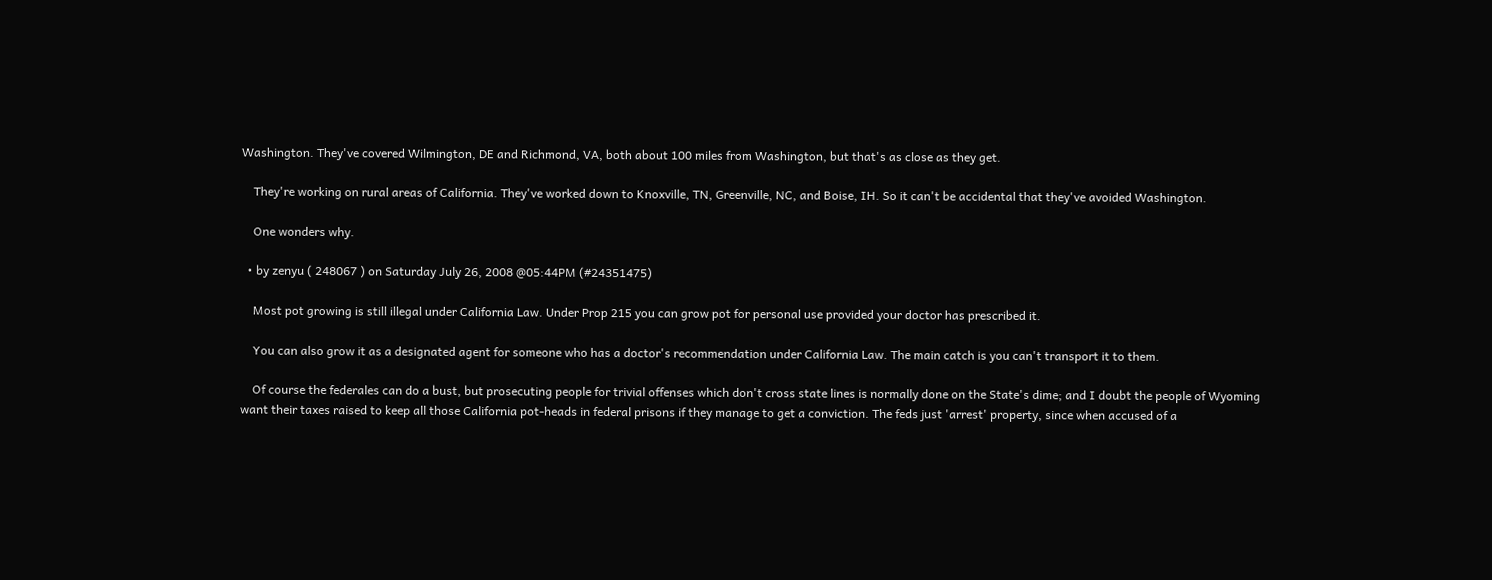Washington. They've covered Wilmington, DE and Richmond, VA, both about 100 miles from Washington, but that's as close as they get.

    They're working on rural areas of California. They've worked down to Knoxville, TN, Greenville, NC, and Boise, IH. So it can't be accidental that they've avoided Washington.

    One wonders why.

  • by zenyu ( 248067 ) on Saturday July 26, 2008 @05:44PM (#24351475)

    Most pot growing is still illegal under California Law. Under Prop 215 you can grow pot for personal use provided your doctor has prescribed it.

    You can also grow it as a designated agent for someone who has a doctor's recommendation under California Law. The main catch is you can't transport it to them.

    Of course the federales can do a bust, but prosecuting people for trivial offenses which don't cross state lines is normally done on the State's dime; and I doubt the people of Wyoming want their taxes raised to keep all those California pot-heads in federal prisons if they manage to get a conviction. The feds just 'arrest' property, since when accused of a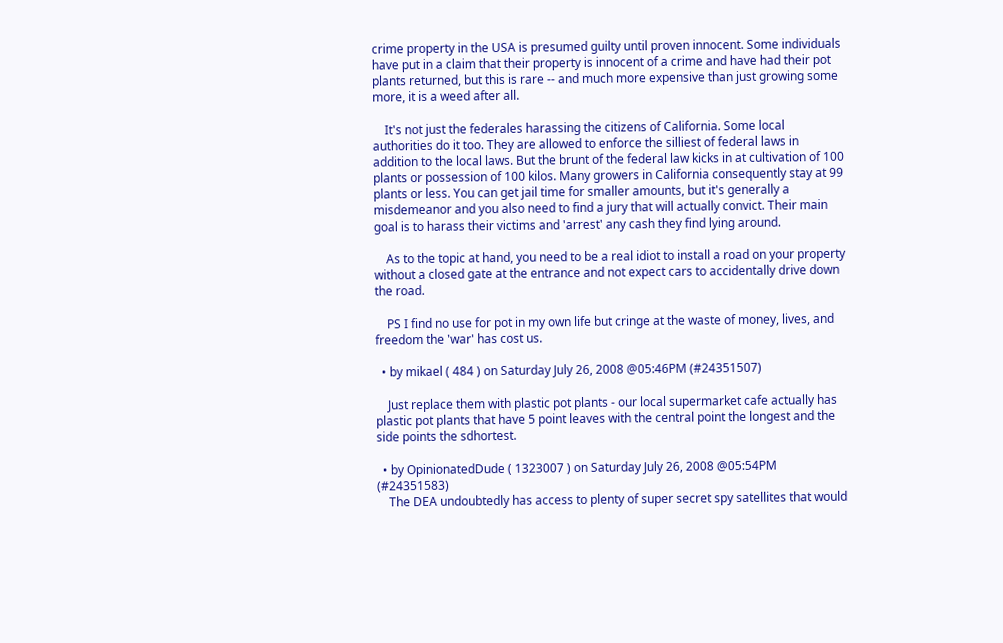crime property in the USA is presumed guilty until proven innocent. Some individuals have put in a claim that their property is innocent of a crime and have had their pot plants returned, but this is rare -- and much more expensive than just growing some more, it is a weed after all.

    It's not just the federales harassing the citizens of California. Some local authorities do it too. They are allowed to enforce the silliest of federal laws in addition to the local laws. But the brunt of the federal law kicks in at cultivation of 100 plants or possession of 100 kilos. Many growers in California consequently stay at 99 plants or less. You can get jail time for smaller amounts, but it's generally a misdemeanor and you also need to find a jury that will actually convict. Their main goal is to harass their victims and 'arrest' any cash they find lying around.

    As to the topic at hand, you need to be a real idiot to install a road on your property without a closed gate at the entrance and not expect cars to accidentally drive down the road.

    PS I find no use for pot in my own life but cringe at the waste of money, lives, and freedom the 'war' has cost us.

  • by mikael ( 484 ) on Saturday July 26, 2008 @05:46PM (#24351507)

    Just replace them with plastic pot plants - our local supermarket cafe actually has plastic pot plants that have 5 point leaves with the central point the longest and the side points the sdhortest.

  • by OpinionatedDude ( 1323007 ) on Saturday July 26, 2008 @05:54PM (#24351583)
    The DEA undoubtedly has access to plenty of super secret spy satellites that would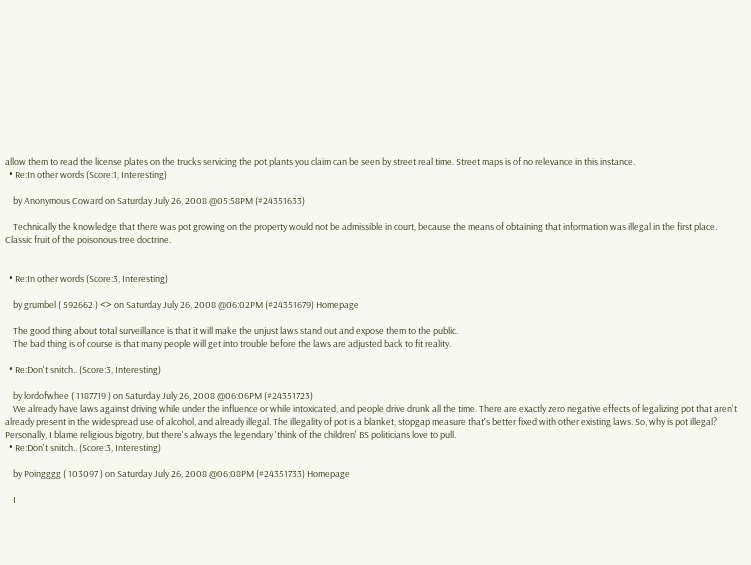allow them to read the license plates on the trucks servicing the pot plants you claim can be seen by street real time. Street maps is of no relevance in this instance.
  • Re:In other words (Score:1, Interesting)

    by Anonymous Coward on Saturday July 26, 2008 @05:58PM (#24351633)

    Technically the knowledge that there was pot growing on the property would not be admissible in court, because the means of obtaining that information was illegal in the first place. Classic fruit of the poisonous tree doctrine.


  • Re:In other words (Score:3, Interesting)

    by grumbel ( 592662 ) <> on Saturday July 26, 2008 @06:02PM (#24351679) Homepage

    The good thing about total surveillance is that it will make the unjust laws stand out and expose them to the public.
    The bad thing is of course is that many people will get into trouble before the laws are adjusted back to fit reality.

  • Re:Don't snitch.. (Score:3, Interesting)

    by lordofwhee ( 1187719 ) on Saturday July 26, 2008 @06:06PM (#24351723)
    We already have laws against driving while under the influence or while intoxicated, and people drive drunk all the time. There are exactly zero negative effects of legalizing pot that aren't already present in the widespread use of alcohol, and already illegal. The illegality of pot is a blanket, stopgap measure that's better fixed with other existing laws. So, why is pot illegal? Personally, I blame religious bigotry, but there's always the legendary 'think of the children' BS politicians love to pull.
  • Re:Don't snitch.. (Score:3, Interesting)

    by Poingggg ( 103097 ) on Saturday July 26, 2008 @06:08PM (#24351733) Homepage

    I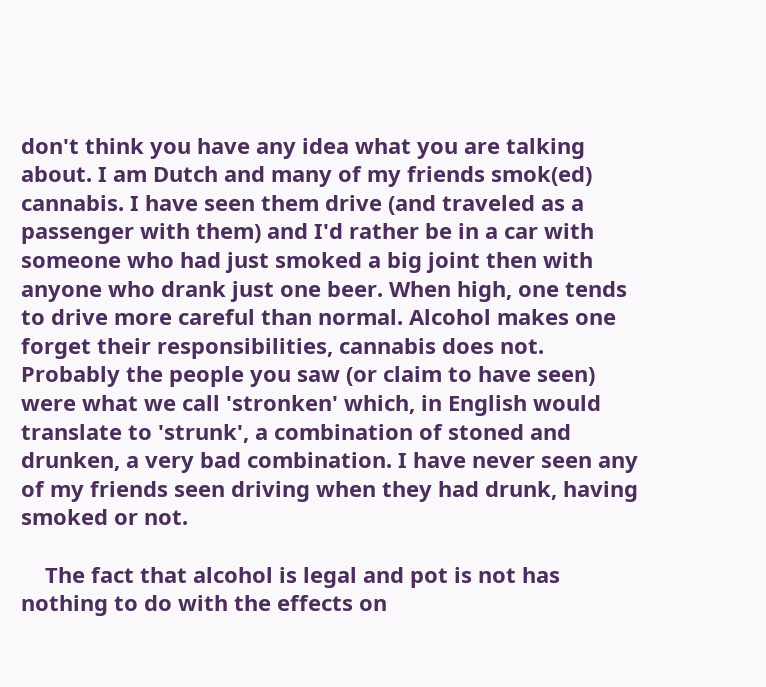don't think you have any idea what you are talking about. I am Dutch and many of my friends smok(ed) cannabis. I have seen them drive (and traveled as a passenger with them) and I'd rather be in a car with someone who had just smoked a big joint then with anyone who drank just one beer. When high, one tends to drive more careful than normal. Alcohol makes one forget their responsibilities, cannabis does not. Probably the people you saw (or claim to have seen) were what we call 'stronken' which, in English would translate to 'strunk', a combination of stoned and drunken, a very bad combination. I have never seen any of my friends seen driving when they had drunk, having smoked or not.

    The fact that alcohol is legal and pot is not has nothing to do with the effects on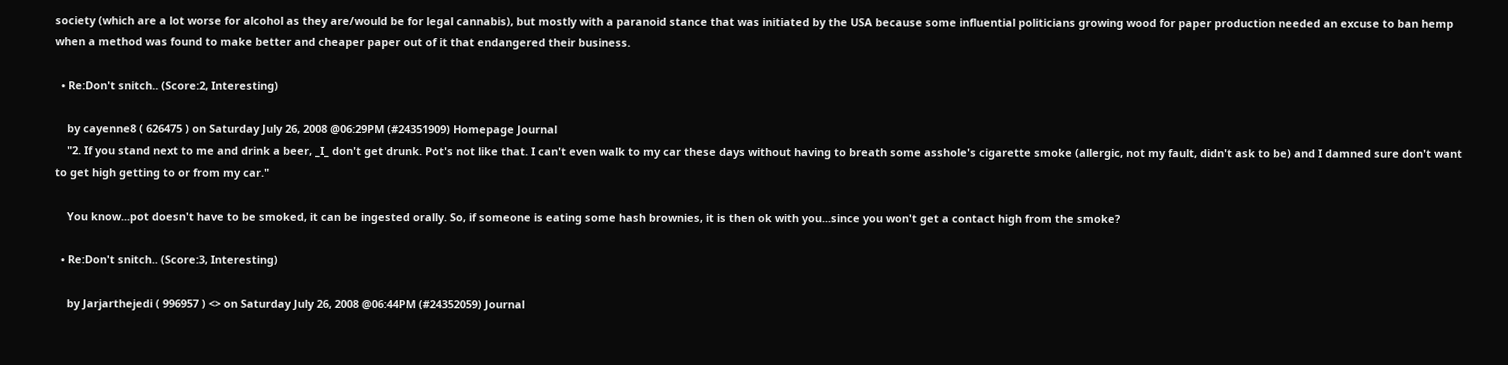society (which are a lot worse for alcohol as they are/would be for legal cannabis), but mostly with a paranoid stance that was initiated by the USA because some influential politicians growing wood for paper production needed an excuse to ban hemp when a method was found to make better and cheaper paper out of it that endangered their business.

  • Re:Don't snitch.. (Score:2, Interesting)

    by cayenne8 ( 626475 ) on Saturday July 26, 2008 @06:29PM (#24351909) Homepage Journal
    "2. If you stand next to me and drink a beer, _I_ don't get drunk. Pot's not like that. I can't even walk to my car these days without having to breath some asshole's cigarette smoke (allergic, not my fault, didn't ask to be) and I damned sure don't want to get high getting to or from my car."

    You know...pot doesn't have to be smoked, it can be ingested orally. So, if someone is eating some hash brownies, it is then ok with you...since you won't get a contact high from the smoke?

  • Re:Don't snitch.. (Score:3, Interesting)

    by Jarjarthejedi ( 996957 ) <> on Saturday July 26, 2008 @06:44PM (#24352059) Journal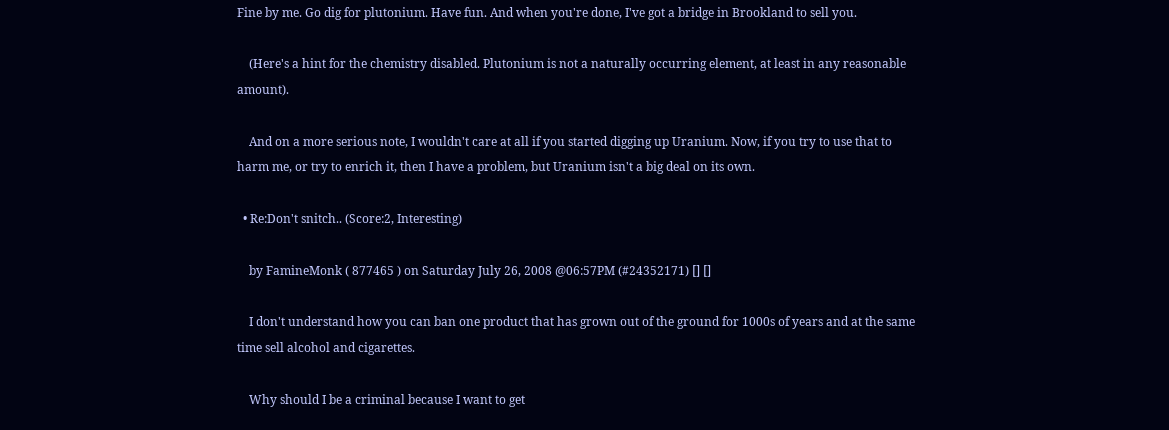Fine by me. Go dig for plutonium. Have fun. And when you're done, I've got a bridge in Brookland to sell you.

    (Here's a hint for the chemistry disabled. Plutonium is not a naturally occurring element, at least in any reasonable amount).

    And on a more serious note, I wouldn't care at all if you started digging up Uranium. Now, if you try to use that to harm me, or try to enrich it, then I have a problem, but Uranium isn't a big deal on its own.

  • Re:Don't snitch.. (Score:2, Interesting)

    by FamineMonk ( 877465 ) on Saturday July 26, 2008 @06:57PM (#24352171) [] []

    I don't understand how you can ban one product that has grown out of the ground for 1000s of years and at the same time sell alcohol and cigarettes.

    Why should I be a criminal because I want to get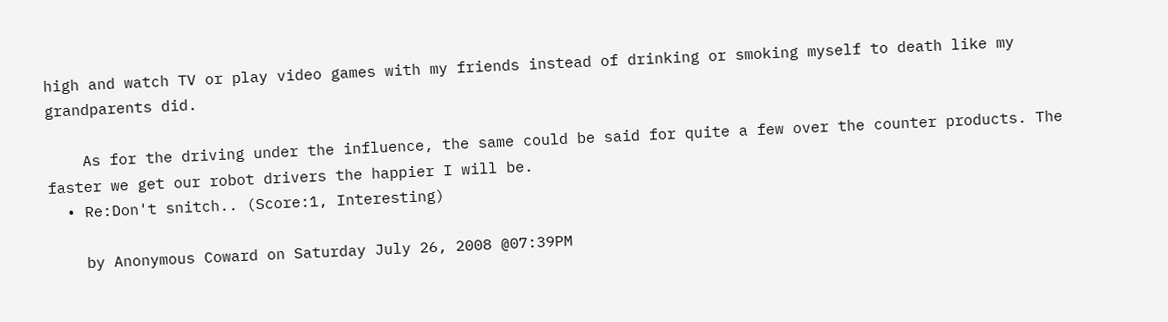high and watch TV or play video games with my friends instead of drinking or smoking myself to death like my grandparents did.

    As for the driving under the influence, the same could be said for quite a few over the counter products. The faster we get our robot drivers the happier I will be.
  • Re:Don't snitch.. (Score:1, Interesting)

    by Anonymous Coward on Saturday July 26, 2008 @07:39PM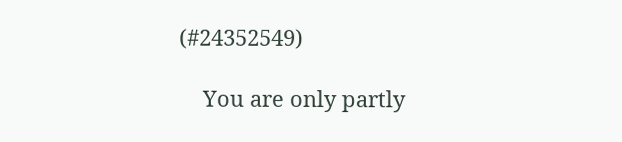(#24352549)

    You are only partly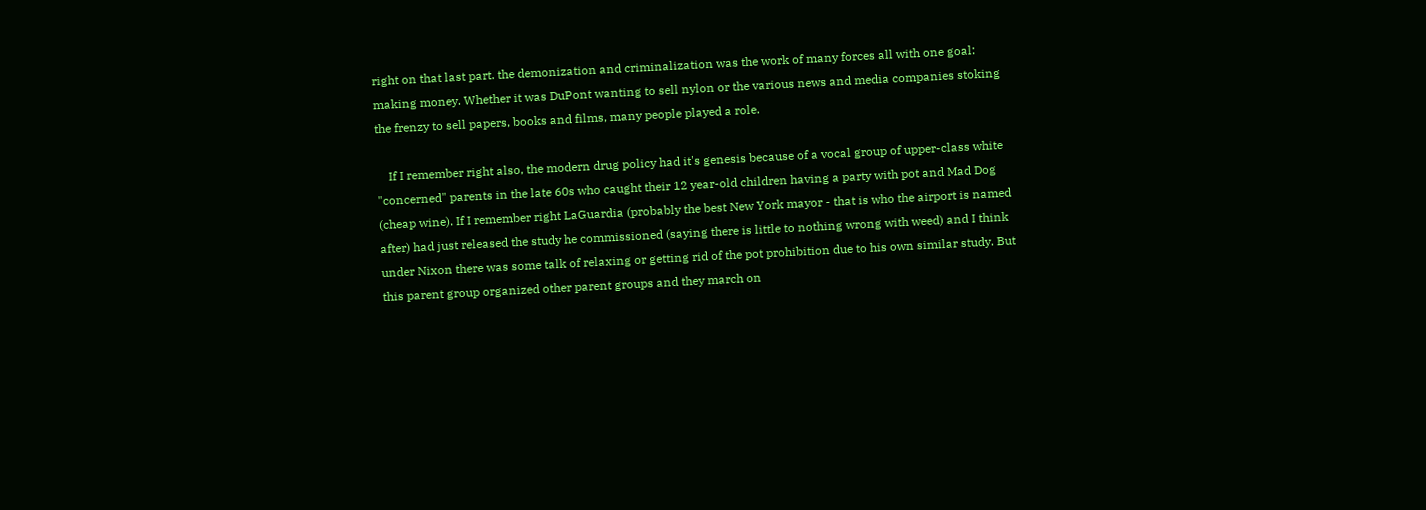right on that last part. the demonization and criminalization was the work of many forces all with one goal: making money. Whether it was DuPont wanting to sell nylon or the various news and media companies stoking the frenzy to sell papers, books and films, many people played a role.

    If I remember right also, the modern drug policy had it's genesis because of a vocal group of upper-class white "concerned" parents in the late 60s who caught their 12 year-old children having a party with pot and Mad Dog (cheap wine). If I remember right LaGuardia (probably the best New York mayor - that is who the airport is named after) had just released the study he commissioned (saying there is little to nothing wrong with weed) and I think under Nixon there was some talk of relaxing or getting rid of the pot prohibition due to his own similar study. But this parent group organized other parent groups and they march on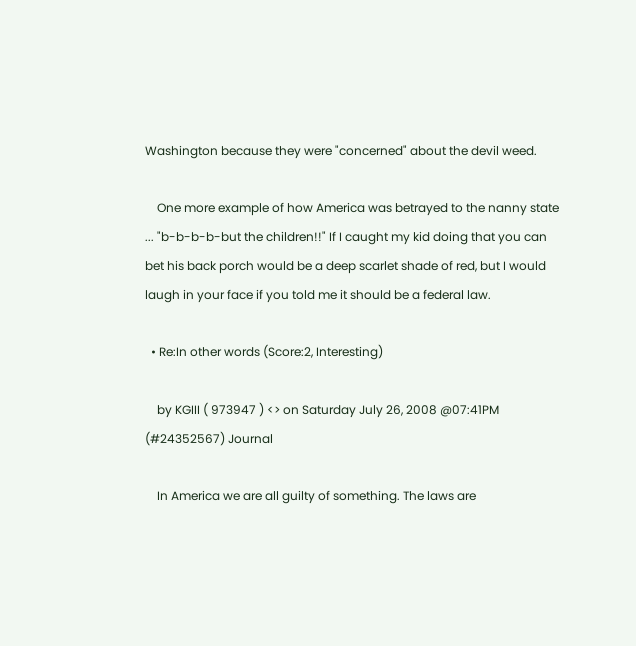Washington because they were "concerned" about the devil weed.

    One more example of how America was betrayed to the nanny state ... "b-b-b-b-but the children!!" If I caught my kid doing that you can bet his back porch would be a deep scarlet shade of red, but I would laugh in your face if you told me it should be a federal law.

  • Re:In other words (Score:2, Interesting)

    by KGIII ( 973947 ) <> on Saturday July 26, 2008 @07:41PM (#24352567) Journal

    In America we are all guilty of something. The laws are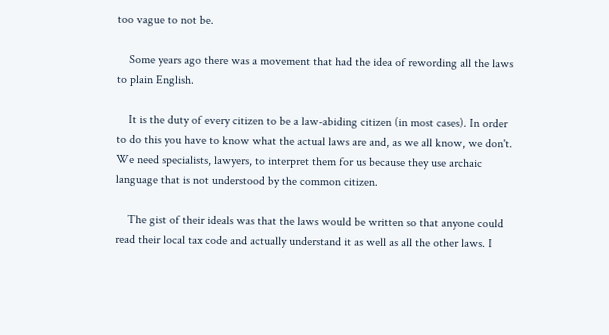too vague to not be.

    Some years ago there was a movement that had the idea of rewording all the laws to plain English.

    It is the duty of every citizen to be a law-abiding citizen (in most cases). In order to do this you have to know what the actual laws are and, as we all know, we don't. We need specialists, lawyers, to interpret them for us because they use archaic language that is not understood by the common citizen.

    The gist of their ideals was that the laws would be written so that anyone could read their local tax code and actually understand it as well as all the other laws. I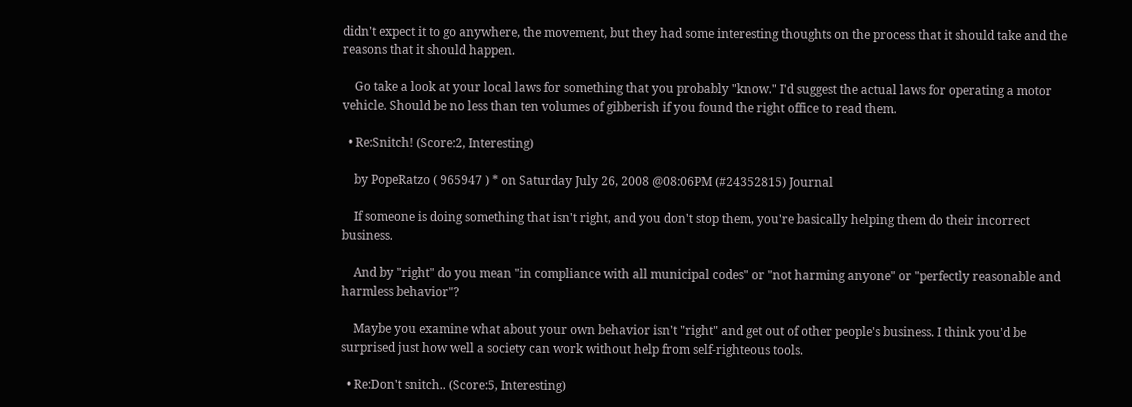didn't expect it to go anywhere, the movement, but they had some interesting thoughts on the process that it should take and the reasons that it should happen.

    Go take a look at your local laws for something that you probably "know." I'd suggest the actual laws for operating a motor vehicle. Should be no less than ten volumes of gibberish if you found the right office to read them.

  • Re:Snitch! (Score:2, Interesting)

    by PopeRatzo ( 965947 ) * on Saturday July 26, 2008 @08:06PM (#24352815) Journal

    If someone is doing something that isn't right, and you don't stop them, you're basically helping them do their incorrect business.

    And by "right" do you mean "in compliance with all municipal codes" or "not harming anyone" or "perfectly reasonable and harmless behavior"?

    Maybe you examine what about your own behavior isn't "right" and get out of other people's business. I think you'd be surprised just how well a society can work without help from self-righteous tools.

  • Re:Don't snitch.. (Score:5, Interesting)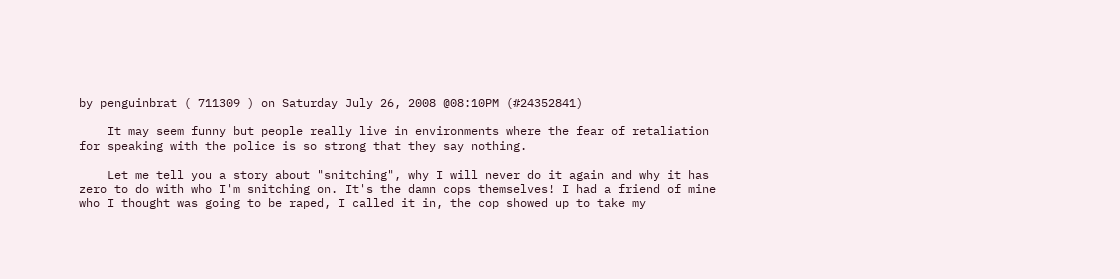by penguinbrat ( 711309 ) on Saturday July 26, 2008 @08:10PM (#24352841)

    It may seem funny but people really live in environments where the fear of retaliation for speaking with the police is so strong that they say nothing.

    Let me tell you a story about "snitching", why I will never do it again and why it has zero to do with who I'm snitching on. It's the damn cops themselves! I had a friend of mine who I thought was going to be raped, I called it in, the cop showed up to take my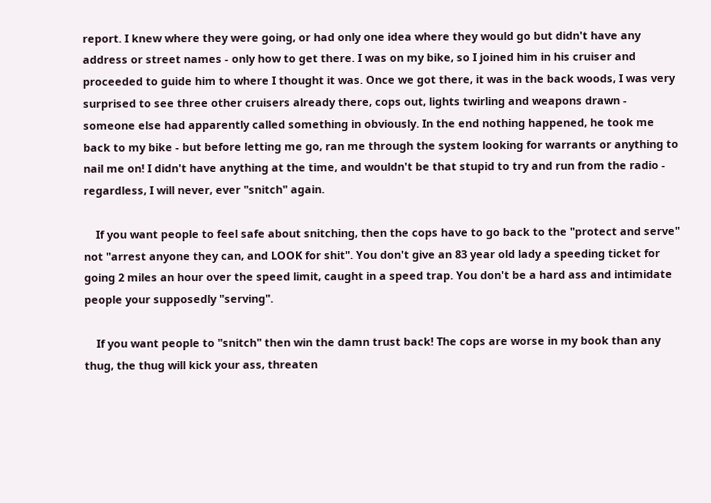report. I knew where they were going, or had only one idea where they would go but didn't have any address or street names - only how to get there. I was on my bike, so I joined him in his cruiser and proceeded to guide him to where I thought it was. Once we got there, it was in the back woods, I was very surprised to see three other cruisers already there, cops out, lights twirling and weapons drawn - someone else had apparently called something in obviously. In the end nothing happened, he took me back to my bike - but before letting me go, ran me through the system looking for warrants or anything to nail me on! I didn't have anything at the time, and wouldn't be that stupid to try and run from the radio - regardless, I will never, ever "snitch" again.

    If you want people to feel safe about snitching, then the cops have to go back to the "protect and serve" not "arrest anyone they can, and LOOK for shit". You don't give an 83 year old lady a speeding ticket for going 2 miles an hour over the speed limit, caught in a speed trap. You don't be a hard ass and intimidate people your supposedly "serving".

    If you want people to "snitch" then win the damn trust back! The cops are worse in my book than any thug, the thug will kick your ass, threaten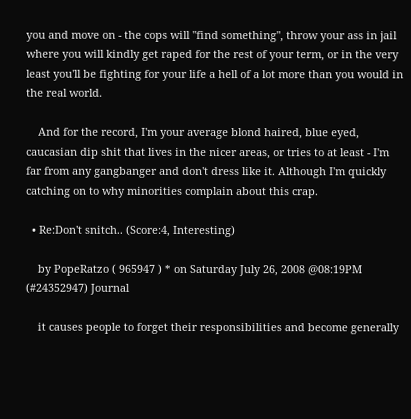you and move on - the cops will "find something", throw your ass in jail where you will kindly get raped for the rest of your term, or in the very least you'll be fighting for your life a hell of a lot more than you would in the real world.

    And for the record, I'm your average blond haired, blue eyed, caucasian dip shit that lives in the nicer areas, or tries to at least - I'm far from any gangbanger and don't dress like it. Although I'm quickly catching on to why minorities complain about this crap.

  • Re:Don't snitch.. (Score:4, Interesting)

    by PopeRatzo ( 965947 ) * on Saturday July 26, 2008 @08:19PM (#24352947) Journal

    it causes people to forget their responsibilities and become generally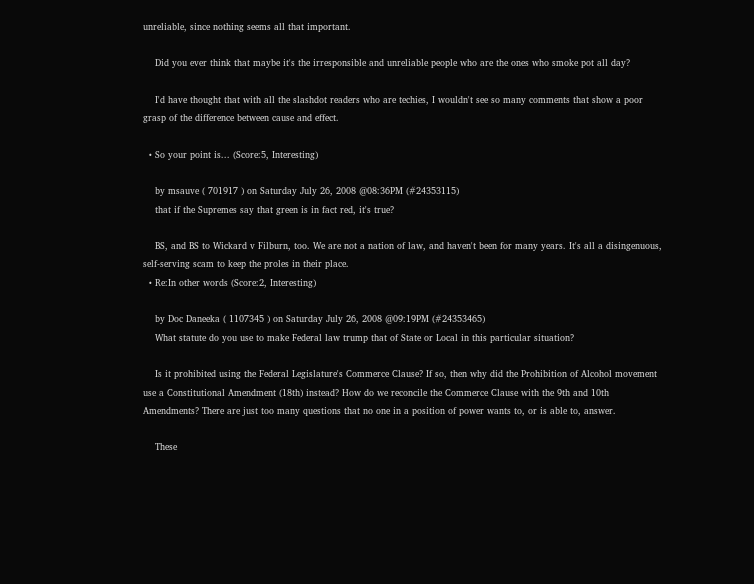unreliable, since nothing seems all that important.

    Did you ever think that maybe it's the irresponsible and unreliable people who are the ones who smoke pot all day?

    I'd have thought that with all the slashdot readers who are techies, I wouldn't see so many comments that show a poor grasp of the difference between cause and effect.

  • So your point is... (Score:5, Interesting)

    by msauve ( 701917 ) on Saturday July 26, 2008 @08:36PM (#24353115)
    that if the Supremes say that green is in fact red, it's true?

    BS, and BS to Wickard v Filburn, too. We are not a nation of law, and haven't been for many years. It's all a disingenuous, self-serving scam to keep the proles in their place.
  • Re:In other words (Score:2, Interesting)

    by Doc Daneeka ( 1107345 ) on Saturday July 26, 2008 @09:19PM (#24353465)
    What statute do you use to make Federal law trump that of State or Local in this particular situation?

    Is it prohibited using the Federal Legislature's Commerce Clause? If so, then why did the Prohibition of Alcohol movement use a Constitutional Amendment (18th) instead? How do we reconcile the Commerce Clause with the 9th and 10th Amendments? There are just too many questions that no one in a position of power wants to, or is able to, answer.

    These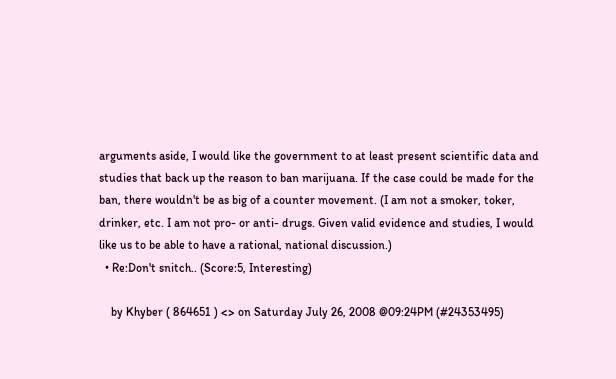arguments aside, I would like the government to at least present scientific data and studies that back up the reason to ban marijuana. If the case could be made for the ban, there wouldn't be as big of a counter movement. (I am not a smoker, toker, drinker, etc. I am not pro- or anti- drugs. Given valid evidence and studies, I would like us to be able to have a rational, national discussion.)
  • Re:Don't snitch.. (Score:5, Interesting)

    by Khyber ( 864651 ) <> on Saturday July 26, 2008 @09:24PM (#24353495)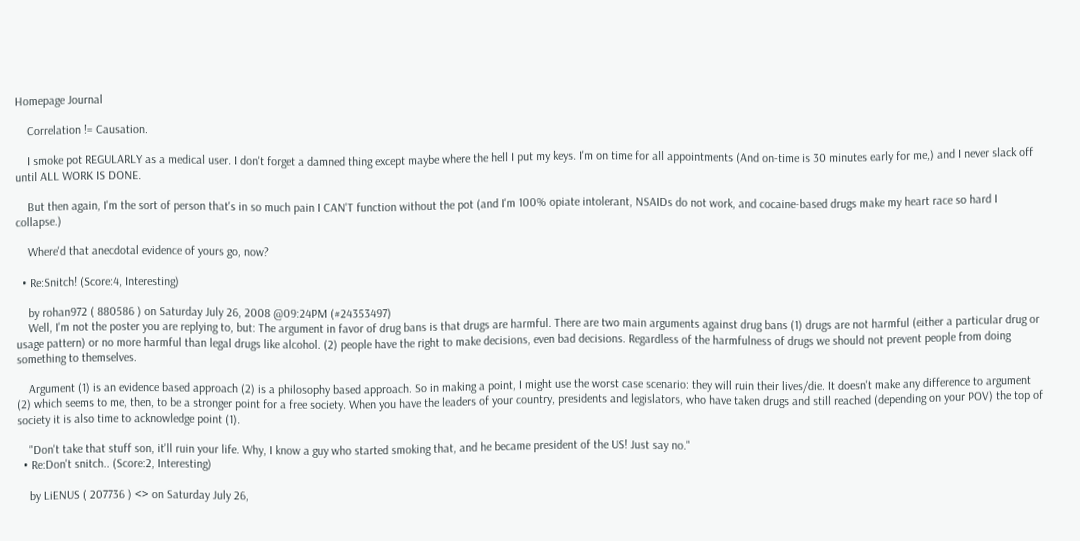Homepage Journal

    Correlation != Causation.

    I smoke pot REGULARLY as a medical user. I don't forget a damned thing except maybe where the hell I put my keys. I'm on time for all appointments (And on-time is 30 minutes early for me,) and I never slack off until ALL WORK IS DONE.

    But then again, I'm the sort of person that's in so much pain I CAN'T function without the pot (and I'm 100% opiate intolerant, NSAIDs do not work, and cocaine-based drugs make my heart race so hard I collapse.)

    Where'd that anecdotal evidence of yours go, now?

  • Re:Snitch! (Score:4, Interesting)

    by rohan972 ( 880586 ) on Saturday July 26, 2008 @09:24PM (#24353497)
    Well, I'm not the poster you are replying to, but: The argument in favor of drug bans is that drugs are harmful. There are two main arguments against drug bans (1) drugs are not harmful (either a particular drug or usage pattern) or no more harmful than legal drugs like alcohol. (2) people have the right to make decisions, even bad decisions. Regardless of the harmfulness of drugs we should not prevent people from doing something to themselves.

    Argument (1) is an evidence based approach (2) is a philosophy based approach. So in making a point, I might use the worst case scenario: they will ruin their lives/die. It doesn't make any difference to argument (2) which seems to me, then, to be a stronger point for a free society. When you have the leaders of your country, presidents and legislators, who have taken drugs and still reached (depending on your POV) the top of society it is also time to acknowledge point (1).

    "Don't take that stuff son, it'll ruin your life. Why, I know a guy who started smoking that, and he became president of the US! Just say no."
  • Re:Don't snitch.. (Score:2, Interesting)

    by LiENUS ( 207736 ) <> on Saturday July 26,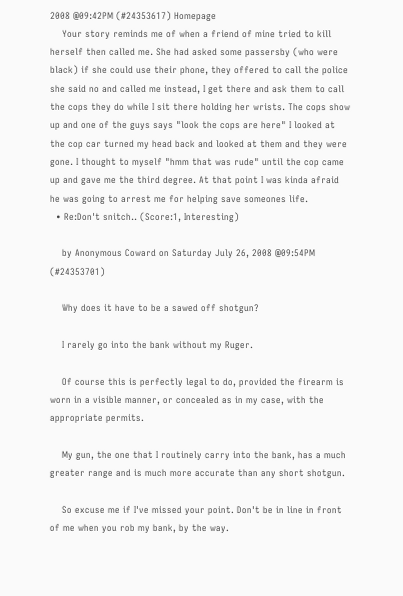2008 @09:42PM (#24353617) Homepage
    Your story reminds me of when a friend of mine tried to kill herself then called me. She had asked some passersby (who were black) if she could use their phone, they offered to call the police she said no and called me instead, I get there and ask them to call the cops they do while I sit there holding her wrists. The cops show up and one of the guys says "look the cops are here" I looked at the cop car turned my head back and looked at them and they were gone. I thought to myself "hmm that was rude" until the cop came up and gave me the third degree. At that point I was kinda afraid he was going to arrest me for helping save someones life.
  • Re:Don't snitch.. (Score:1, Interesting)

    by Anonymous Coward on Saturday July 26, 2008 @09:54PM (#24353701)

    Why does it have to be a sawed off shotgun?

    I rarely go into the bank without my Ruger.

    Of course this is perfectly legal to do, provided the firearm is worn in a visible manner, or concealed as in my case, with the appropriate permits.

    My gun, the one that I routinely carry into the bank, has a much greater range and is much more accurate than any short shotgun.

    So excuse me if I've missed your point. Don't be in line in front of me when you rob my bank, by the way.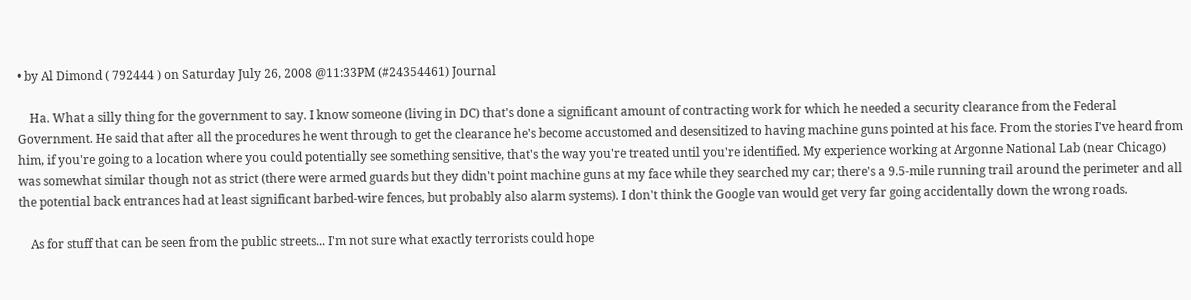• by Al Dimond ( 792444 ) on Saturday July 26, 2008 @11:33PM (#24354461) Journal

    Ha. What a silly thing for the government to say. I know someone (living in DC) that's done a significant amount of contracting work for which he needed a security clearance from the Federal Government. He said that after all the procedures he went through to get the clearance he's become accustomed and desensitized to having machine guns pointed at his face. From the stories I've heard from him, if you're going to a location where you could potentially see something sensitive, that's the way you're treated until you're identified. My experience working at Argonne National Lab (near Chicago) was somewhat similar though not as strict (there were armed guards but they didn't point machine guns at my face while they searched my car; there's a 9.5-mile running trail around the perimeter and all the potential back entrances had at least significant barbed-wire fences, but probably also alarm systems). I don't think the Google van would get very far going accidentally down the wrong roads.

    As for stuff that can be seen from the public streets... I'm not sure what exactly terrorists could hope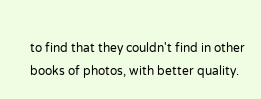to find that they couldn't find in other books of photos, with better quality.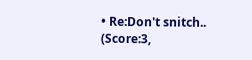• Re:Don't snitch.. (Score:3,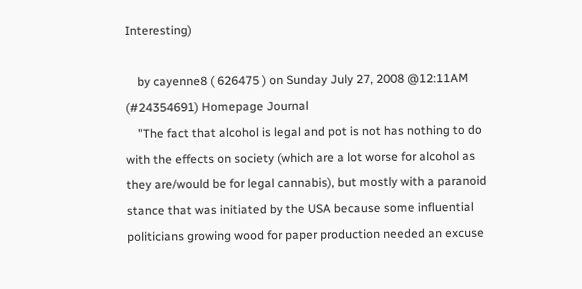Interesting)

    by cayenne8 ( 626475 ) on Sunday July 27, 2008 @12:11AM (#24354691) Homepage Journal
    "The fact that alcohol is legal and pot is not has nothing to do with the effects on society (which are a lot worse for alcohol as they are/would be for legal cannabis), but mostly with a paranoid stance that was initiated by the USA because some influential politicians growing wood for paper production needed an excuse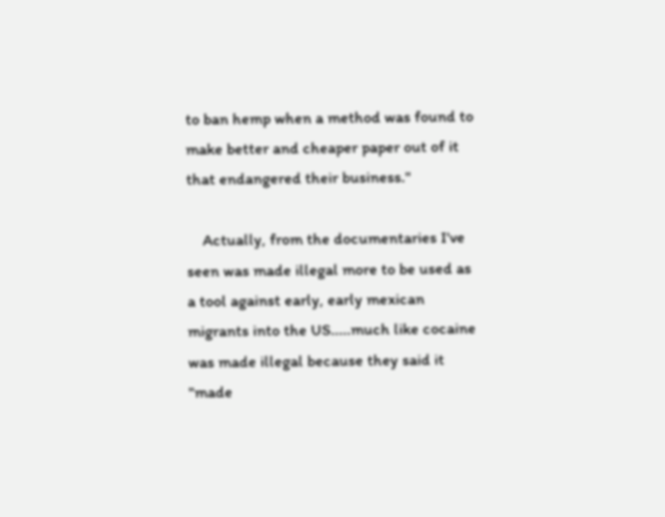to ban hemp when a method was found to make better and cheaper paper out of it that endangered their business."

    Actually, from the documentaries I've seen was made illegal more to be used as a tool against early, early mexican migrants into the US.....much like cocaine was made illegal because they said it "made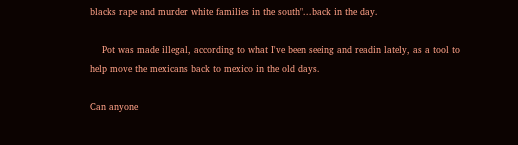blacks rape and murder white families in the south"...back in the day.

    Pot was made illegal, according to what I've been seeing and readin lately, as a tool to help move the mexicans back to mexico in the old days.

Can anyone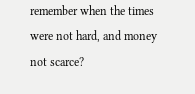remember when the times were not hard, and money not scarce?